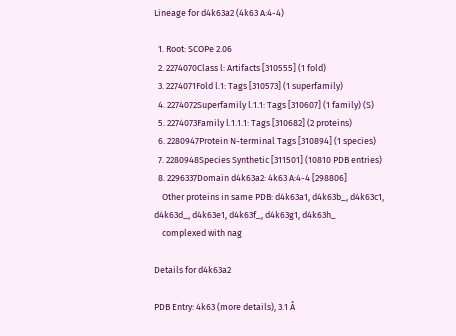Lineage for d4k63a2 (4k63 A:4-4)

  1. Root: SCOPe 2.06
  2. 2274070Class l: Artifacts [310555] (1 fold)
  3. 2274071Fold l.1: Tags [310573] (1 superfamily)
  4. 2274072Superfamily l.1.1: Tags [310607] (1 family) (S)
  5. 2274073Family l.1.1.1: Tags [310682] (2 proteins)
  6. 2280947Protein N-terminal Tags [310894] (1 species)
  7. 2280948Species Synthetic [311501] (10810 PDB entries)
  8. 2296337Domain d4k63a2: 4k63 A:4-4 [298806]
    Other proteins in same PDB: d4k63a1, d4k63b_, d4k63c1, d4k63d_, d4k63e1, d4k63f_, d4k63g1, d4k63h_
    complexed with nag

Details for d4k63a2

PDB Entry: 4k63 (more details), 3.1 Å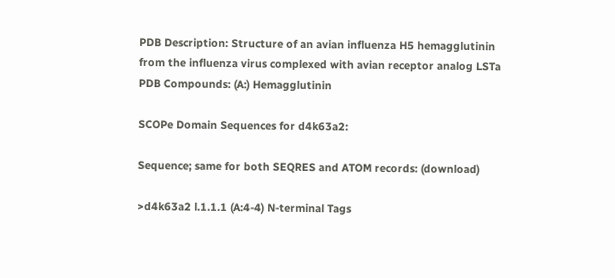PDB Description: Structure of an avian influenza H5 hemagglutinin from the influenza virus complexed with avian receptor analog LSTa
PDB Compounds: (A:) Hemagglutinin

SCOPe Domain Sequences for d4k63a2:

Sequence; same for both SEQRES and ATOM records: (download)

>d4k63a2 l.1.1.1 (A:4-4) N-terminal Tags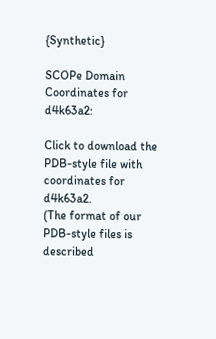{Synthetic}

SCOPe Domain Coordinates for d4k63a2:

Click to download the PDB-style file with coordinates for d4k63a2.
(The format of our PDB-style files is described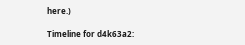here.)

Timeline for d4k63a2: